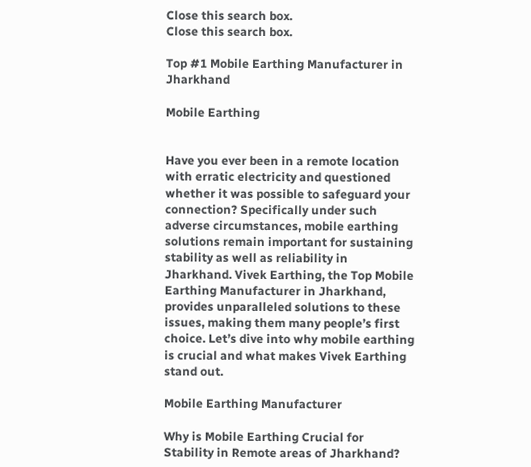Close this search box.
Close this search box.

Top #1 Mobile Earthing Manufacturer in Jharkhand

Mobile Earthing


Have you ever been in a remote location with erratic electricity and questioned whether it was possible to safeguard your connection? Specifically under such adverse circumstances, mobile earthing solutions remain important for sustaining stability as well as reliability in Jharkhand. Vivek Earthing, the Top Mobile Earthing Manufacturer in Jharkhand, provides unparalleled solutions to these issues, making them many people’s first choice. Let’s dive into why mobile earthing is crucial and what makes Vivek Earthing stand out.

Mobile Earthing Manufacturer

Why is Mobile Earthing Crucial for Stability in Remote areas of Jharkhand?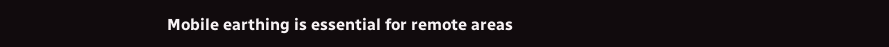Mobile earthing is essential for remote areas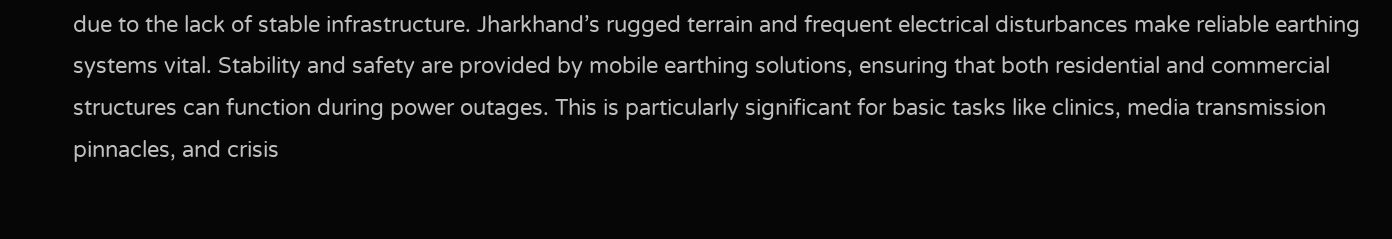due to the lack of stable infrastructure. Jharkhand’s rugged terrain and frequent electrical disturbances make reliable earthing systems vital. Stability and safety are provided by mobile earthing solutions, ensuring that both residential and commercial structures can function during power outages. This is particularly significant for basic tasks like clinics, media transmission pinnacles, and crisis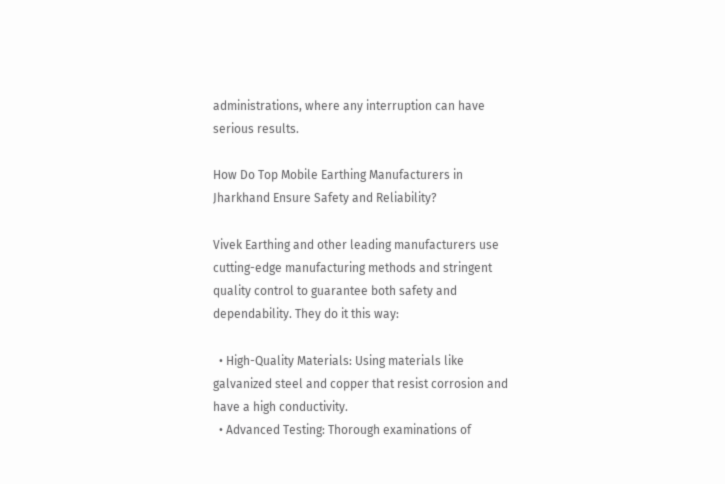administrations, where any interruption can have serious results.

How Do Top Mobile Earthing Manufacturers in Jharkhand Ensure Safety and Reliability?

Vivek Earthing and other leading manufacturers use cutting-edge manufacturing methods and stringent quality control to guarantee both safety and dependability. They do it this way:

  • High-Quality Materials: Using materials like galvanized steel and copper that resist corrosion and have a high conductivity.
  • Advanced Testing: Thorough examinations of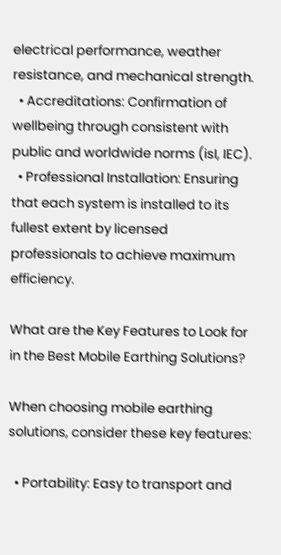electrical performance, weather resistance, and mechanical strength.
  • Accreditations: Confirmation of wellbeing through consistent with public and worldwide norms (isI, IEC).
  • Professional Installation: Ensuring that each system is installed to its fullest extent by licensed professionals to achieve maximum efficiency.

What are the Key Features to Look for in the Best Mobile Earthing Solutions?

When choosing mobile earthing solutions, consider these key features:

  • Portability: Easy to transport and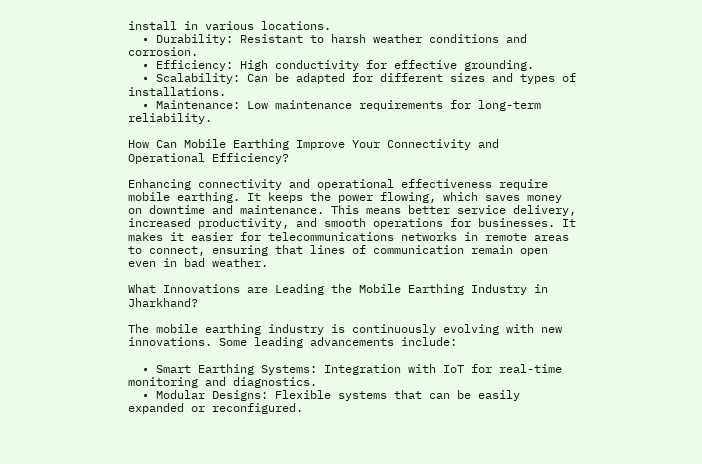install in various locations.
  • Durability: Resistant to harsh weather conditions and corrosion.
  • Efficiency: High conductivity for effective grounding.
  • Scalability: Can be adapted for different sizes and types of installations.
  • Maintenance: Low maintenance requirements for long-term reliability.

How Can Mobile Earthing Improve Your Connectivity and Operational Efficiency?

Enhancing connectivity and operational effectiveness require mobile earthing. It keeps the power flowing, which saves money on downtime and maintenance. This means better service delivery, increased productivity, and smooth operations for businesses. It makes it easier for telecommunications networks in remote areas to connect, ensuring that lines of communication remain open even in bad weather.

What Innovations are Leading the Mobile Earthing Industry in Jharkhand?

The mobile earthing industry is continuously evolving with new innovations. Some leading advancements include:

  • Smart Earthing Systems: Integration with IoT for real-time monitoring and diagnostics.
  • Modular Designs: Flexible systems that can be easily expanded or reconfigured.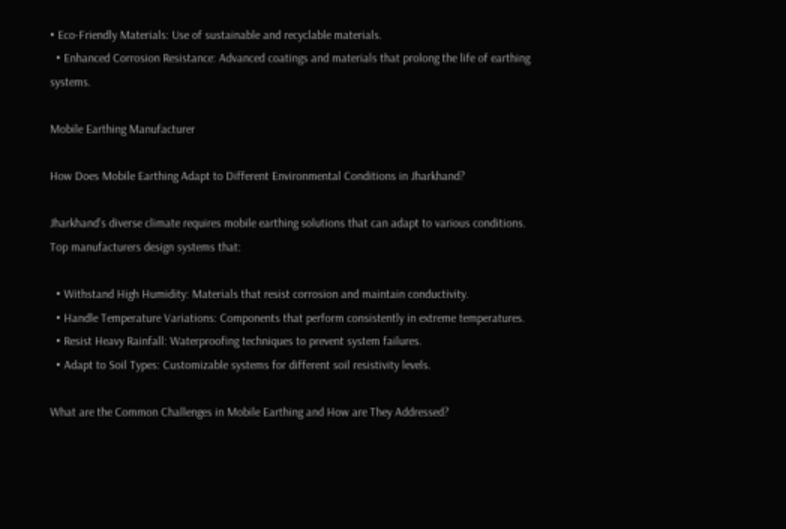• Eco-Friendly Materials: Use of sustainable and recyclable materials.
  • Enhanced Corrosion Resistance: Advanced coatings and materials that prolong the life of earthing systems.

Mobile Earthing Manufacturer

How Does Mobile Earthing Adapt to Different Environmental Conditions in Jharkhand?

Jharkhand’s diverse climate requires mobile earthing solutions that can adapt to various conditions. Top manufacturers design systems that:

  • Withstand High Humidity: Materials that resist corrosion and maintain conductivity.
  • Handle Temperature Variations: Components that perform consistently in extreme temperatures.
  • Resist Heavy Rainfall: Waterproofing techniques to prevent system failures.
  • Adapt to Soil Types: Customizable systems for different soil resistivity levels.

What are the Common Challenges in Mobile Earthing and How are They Addressed?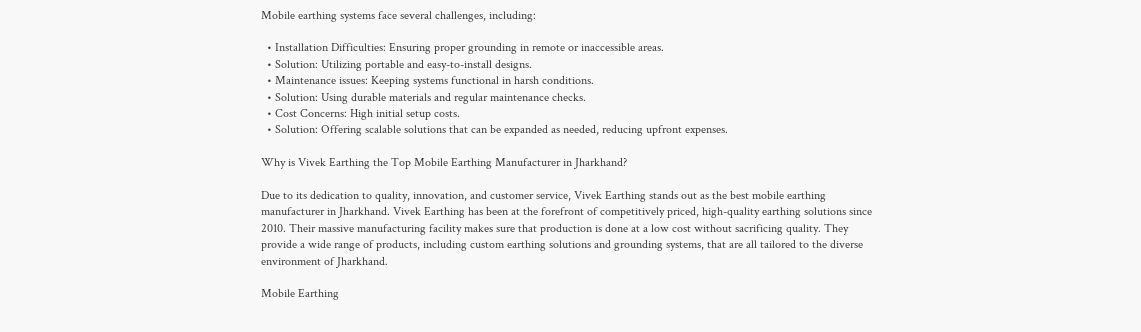Mobile earthing systems face several challenges, including:

  • Installation Difficulties: Ensuring proper grounding in remote or inaccessible areas.
  • Solution: Utilizing portable and easy-to-install designs.
  • Maintenance issues: Keeping systems functional in harsh conditions.
  • Solution: Using durable materials and regular maintenance checks.
  • Cost Concerns: High initial setup costs.
  • Solution: Offering scalable solutions that can be expanded as needed, reducing upfront expenses.

Why is Vivek Earthing the Top Mobile Earthing Manufacturer in Jharkhand?

Due to its dedication to quality, innovation, and customer service, Vivek Earthing stands out as the best mobile earthing manufacturer in Jharkhand. Vivek Earthing has been at the forefront of competitively priced, high-quality earthing solutions since 2010. Their massive manufacturing facility makes sure that production is done at a low cost without sacrificing quality. They provide a wide range of products, including custom earthing solutions and grounding systems, that are all tailored to the diverse environment of Jharkhand.

Mobile Earthing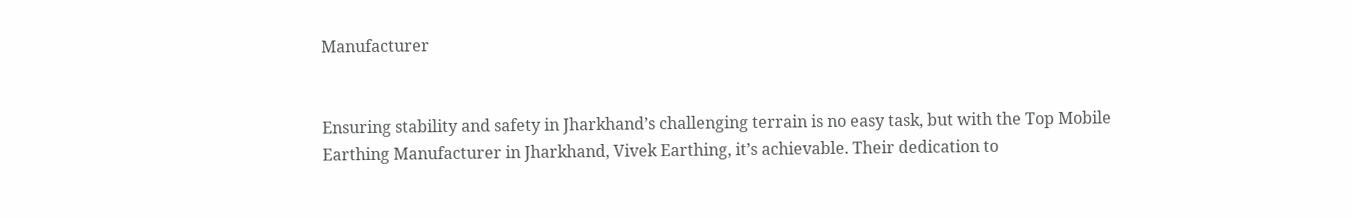Manufacturer


Ensuring stability and safety in Jharkhand’s challenging terrain is no easy task, but with the Top Mobile Earthing Manufacturer in Jharkhand, Vivek Earthing, it’s achievable. Their dedication to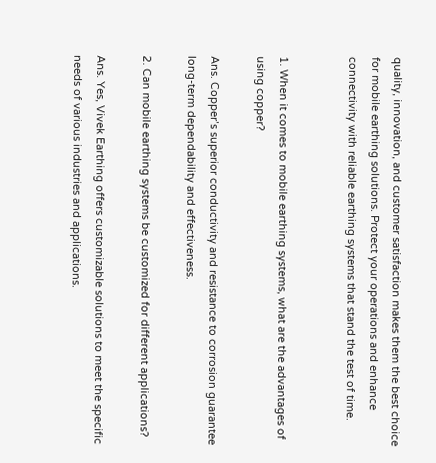quality, innovation, and customer satisfaction makes them the best choice for mobile earthing solutions. Protect your operations and enhance connectivity with reliable earthing systems that stand the test of time.


1. When it comes to mobile earthing systems, what are the advantages of using copper?

Ans. Copper’s superior conductivity and resistance to corrosion guarantee long-term dependability and effectiveness.

2. Can mobile earthing systems be customized for different applications?

Ans. Yes, Vivek Earthing offers customizable solutions to meet the specific needs of various industries and applications.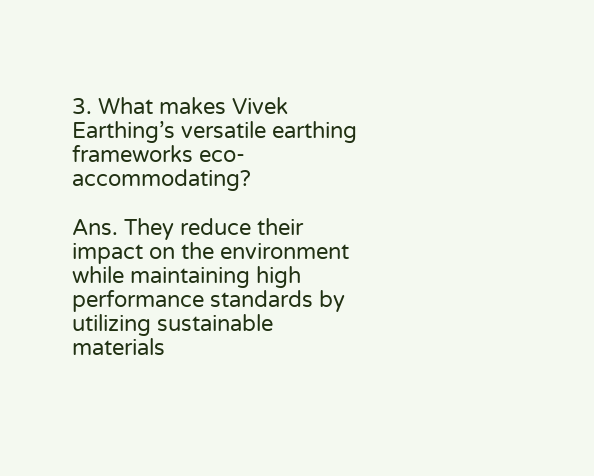3. What makes Vivek Earthing’s versatile earthing frameworks eco-accommodating?

Ans. They reduce their impact on the environment while maintaining high performance standards by utilizing sustainable materials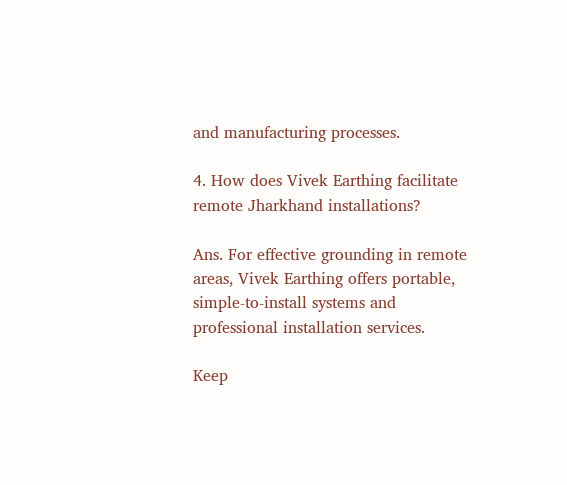and manufacturing processes.

4. How does Vivek Earthing facilitate remote Jharkhand installations?

Ans. For effective grounding in remote areas, Vivek Earthing offers portable, simple-to-install systems and professional installation services.

Keep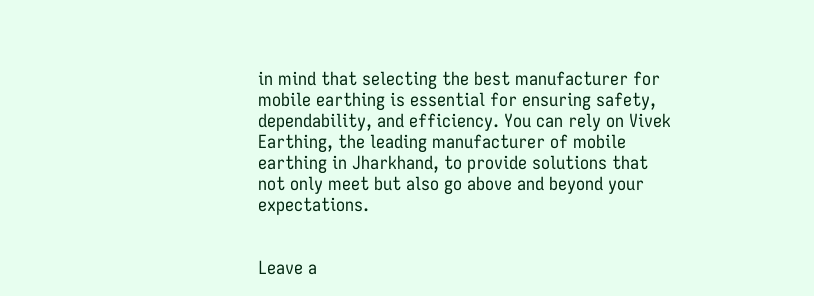in mind that selecting the best manufacturer for mobile earthing is essential for ensuring safety, dependability, and efficiency. You can rely on Vivek Earthing, the leading manufacturer of mobile earthing in Jharkhand, to provide solutions that not only meet but also go above and beyond your expectations.


Leave a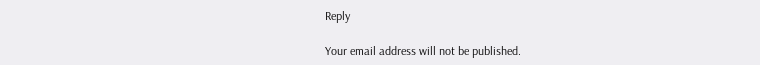Reply

Your email address will not be published.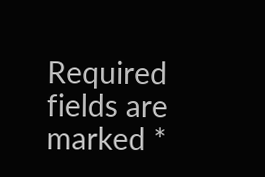Required fields are marked *